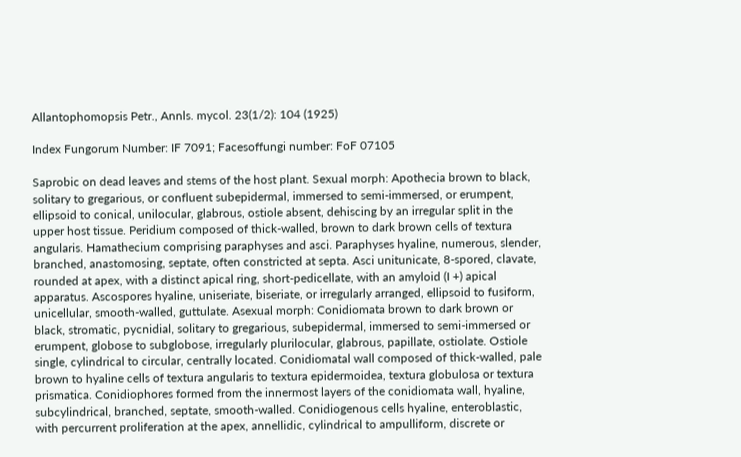Allantophomopsis Petr., Annls. mycol. 23(1/2): 104 (1925)

Index Fungorum Number: IF 7091; Facesoffungi number: FoF 07105

Saprobic on dead leaves and stems of the host plant. Sexual morph: Apothecia brown to black, solitary to gregarious, or confluent subepidermal, immersed to semi-immersed, or erumpent, ellipsoid to conical, unilocular, glabrous, ostiole absent, dehiscing by an irregular split in the upper host tissue. Peridium composed of thick-walled, brown to dark brown cells of textura angularis. Hamathecium comprising paraphyses and asci. Paraphyses hyaline, numerous, slender, branched, anastomosing, septate, often constricted at septa. Asci unitunicate, 8-spored, clavate, rounded at apex, with a distinct apical ring, short-pedicellate, with an amyloid (I +) apical apparatus. Ascospores hyaline, uniseriate, biseriate, or irregularly arranged, ellipsoid to fusiform, unicellular, smooth-walled, guttulate. Asexual morph: Conidiomata brown to dark brown or black, stromatic, pycnidial, solitary to gregarious, subepidermal, immersed to semi-immersed or erumpent, globose to subglobose, irregularly plurilocular, glabrous, papillate, ostiolate. Ostiole single, cylindrical to circular, centrally located. Conidiomatal wall composed of thick-walled, pale brown to hyaline cells of textura angularis to textura epidermoidea, textura globulosa or textura prismatica. Conidiophores formed from the innermost layers of the conidiomata wall, hyaline, subcylindrical, branched, septate, smooth-walled. Conidiogenous cells hyaline, enteroblastic, with percurrent proliferation at the apex, annellidic, cylindrical to ampulliform, discrete or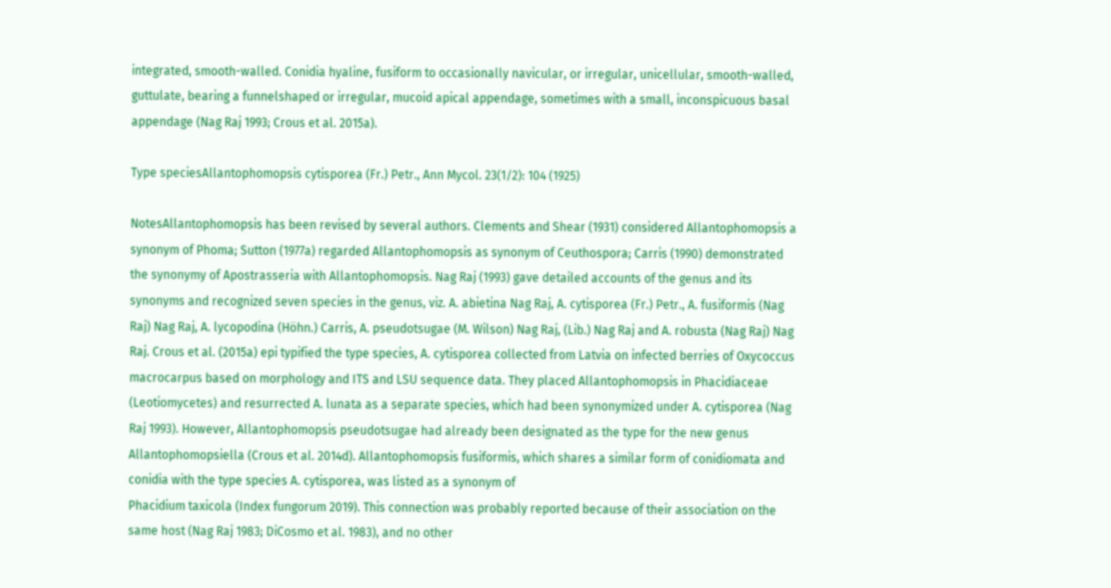integrated, smooth-walled. Conidia hyaline, fusiform to occasionally navicular, or irregular, unicellular, smooth-walled, guttulate, bearing a funnelshaped or irregular, mucoid apical appendage, sometimes with a small, inconspicuous basal appendage (Nag Raj 1993; Crous et al. 2015a).

Type speciesAllantophomopsis cytisporea (Fr.) Petr., Ann Mycol. 23(1/2): 104 (1925)

NotesAllantophomopsis has been revised by several authors. Clements and Shear (1931) considered Allantophomopsis a synonym of Phoma; Sutton (1977a) regarded Allantophomopsis as synonym of Ceuthospora; Carris (1990) demonstrated the synonymy of Apostrasseria with Allantophomopsis. Nag Raj (1993) gave detailed accounts of the genus and its synonyms and recognized seven species in the genus, viz. A. abietina Nag Raj, A. cytisporea (Fr.) Petr., A. fusiformis (Nag Raj) Nag Raj, A. lycopodina (Höhn.) Carris, A. pseudotsugae (M. Wilson) Nag Raj, (Lib.) Nag Raj and A. robusta (Nag Raj) Nag Raj. Crous et al. (2015a) epi typified the type species, A. cytisporea collected from Latvia on infected berries of Oxycoccus macrocarpus based on morphology and ITS and LSU sequence data. They placed Allantophomopsis in Phacidiaceae (Leotiomycetes) and resurrected A. lunata as a separate species, which had been synonymized under A. cytisporea (Nag Raj 1993). However, Allantophomopsis pseudotsugae had already been designated as the type for the new genus Allantophomopsiella (Crous et al. 2014d). Allantophomopsis fusiformis, which shares a similar form of conidiomata and conidia with the type species A. cytisporea, was listed as a synonym of
Phacidium taxicola (Index fungorum 2019). This connection was probably reported because of their association on the same host (Nag Raj 1983; DiCosmo et al. 1983), and no other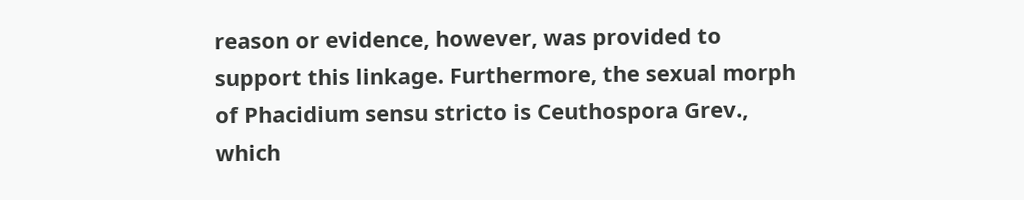reason or evidence, however, was provided to support this linkage. Furthermore, the sexual morph of Phacidium sensu stricto is Ceuthospora Grev., which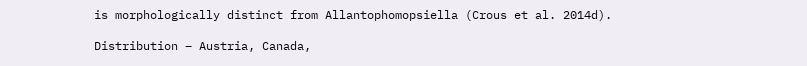is morphologically distinct from Allantophomopsiella (Crous et al. 2014d).

Distribution – Austria, Canada,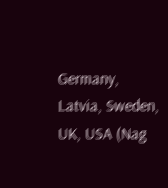Germany, Latvia, Sweden, UK, USA (Nag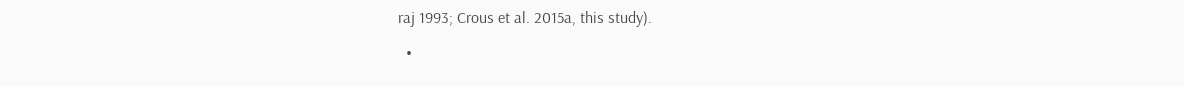raj 1993; Crous et al. 2015a, this study).

  •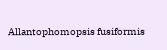Allantophomopsis fusiformis